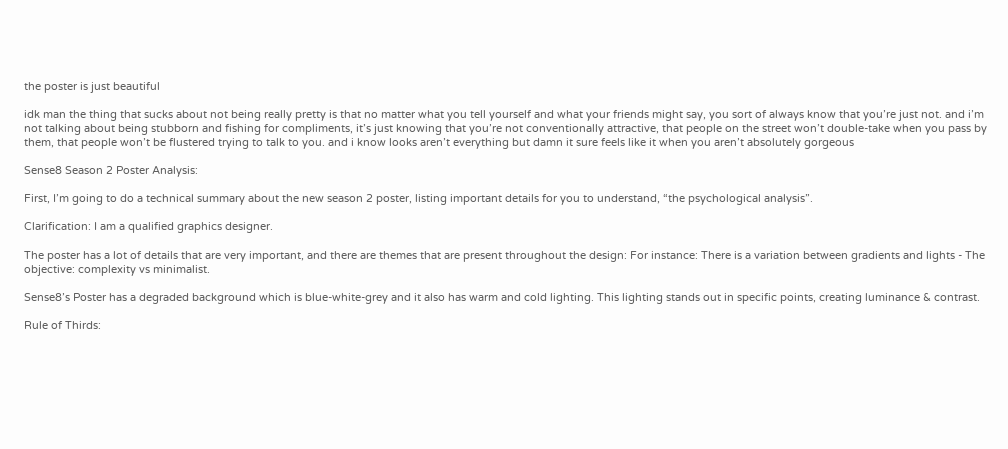the poster is just beautiful

idk man the thing that sucks about not being really pretty is that no matter what you tell yourself and what your friends might say, you sort of always know that you’re just not. and i’m not talking about being stubborn and fishing for compliments, it’s just knowing that you’re not conventionally attractive, that people on the street won’t double-take when you pass by them, that people won’t be flustered trying to talk to you. and i know looks aren’t everything but damn it sure feels like it when you aren’t absolutely gorgeous

Sense8 Season 2 Poster Analysis:

First, I’m going to do a technical summary about the new season 2 poster, listing important details for you to understand, “the psychological analysis”.

Clarification: I am a qualified graphics designer.

The poster has a lot of details that are very important, and there are themes that are present throughout the design: For instance: There is a variation between gradients and lights - The objective: complexity vs minimalist.

Sense8’s Poster has a degraded background which is blue-white-grey and it also has warm and cold lighting. This lighting stands out in specific points, creating luminance & contrast.

Rule of Thirds: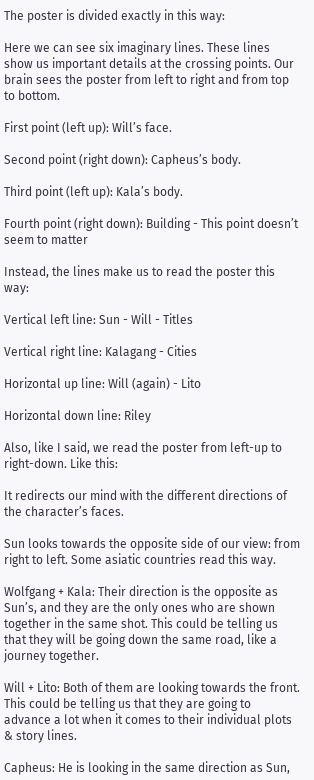The poster is divided exactly in this way:

Here we can see six imaginary lines. These lines show us important details at the crossing points. Our brain sees the poster from left to right and from top to bottom.

First point (left up): Will’s face.

Second point (right down): Capheus’s body.

Third point (left up): Kala’s body.

Fourth point (right down): Building - This point doesn’t seem to matter

Instead, the lines make us to read the poster this way:

Vertical left line: Sun - Will - Titles

Vertical right line: Kalagang - Cities

Horizontal up line: Will (again) - Lito

Horizontal down line: Riley

Also, like I said, we read the poster from left-up to right-down. Like this:

It redirects our mind with the different directions of the character’s faces.

Sun looks towards the opposite side of our view: from right to left. Some asiatic countries read this way.

Wolfgang + Kala: Their direction is the opposite as Sun’s, and they are the only ones who are shown together in the same shot. This could be telling us that they will be going down the same road, like a journey together.

Will + Lito: Both of them are looking towards the front. This could be telling us that they are going to advance a lot when it comes to their individual plots & story lines.

Capheus: He is looking in the same direction as Sun,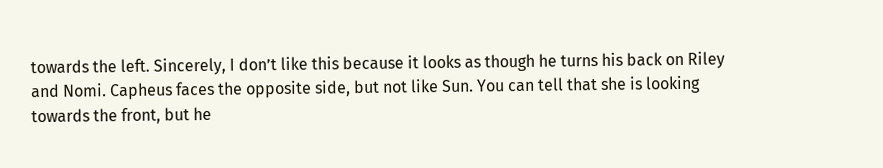towards the left. Sincerely, I don’t like this because it looks as though he turns his back on Riley and Nomi. Capheus faces the opposite side, but not like Sun. You can tell that she is looking towards the front, but he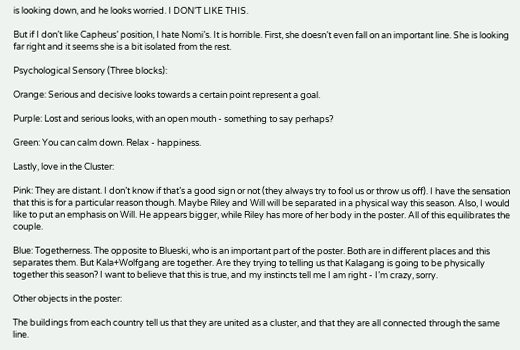is looking down, and he looks worried. I DON’T LIKE THIS.

But if I don’t like Capheus’ position, I hate Nomi’s. It is horrible. First, she doesn’t even fall on an important line. She is looking far right and it seems she is a bit isolated from the rest.

Psychological Sensory (Three blocks):

Orange: Serious and decisive looks towards a certain point represent a goal.

Purple: Lost and serious looks, with an open mouth - something to say perhaps?

Green: You can calm down. Relax - happiness.

Lastly, love in the Cluster:

Pink: They are distant. I don’t know if that’s a good sign or not (they always try to fool us or throw us off). I have the sensation that this is for a particular reason though. Maybe Riley and Will will be separated in a physical way this season. Also, I would like to put an emphasis on Will. He appears bigger, while Riley has more of her body in the poster. All of this equilibrates the couple.

Blue: Togetherness. The opposite to Blueski, who is an important part of the poster. Both are in different places and this separates them. But Kala+Wolfgang are together. Are they trying to telling us that Kalagang is going to be physically together this season? I want to believe that this is true, and my instincts tell me I am right - I’m crazy, sorry.

Other objects in the poster:

The buildings from each country tell us that they are united as a cluster, and that they are all connected through the same line.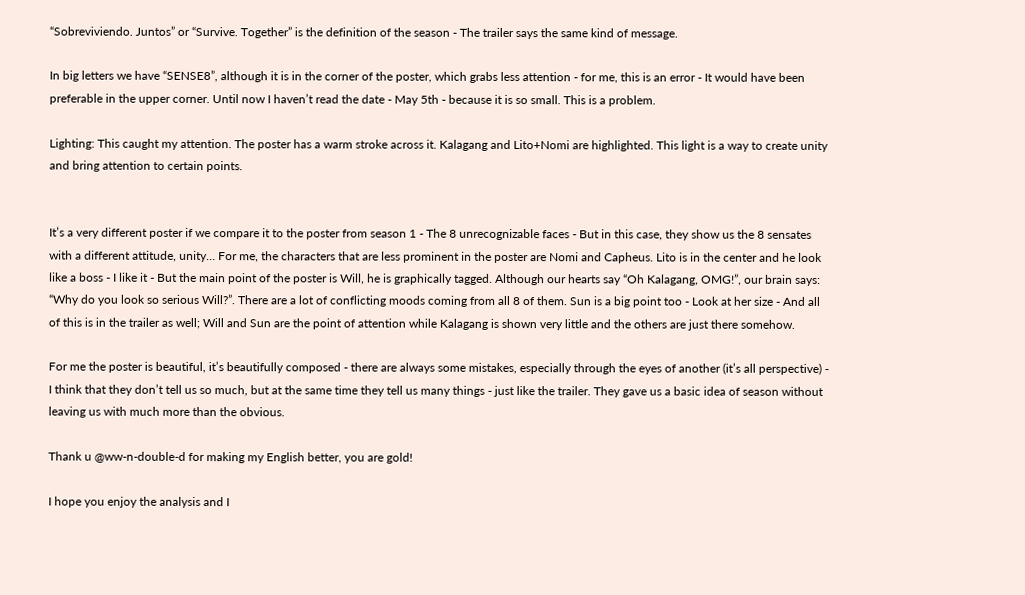“Sobreviviendo. Juntos” or “Survive. Together” is the definition of the season - The trailer says the same kind of message.

In big letters we have “SENSE8”, although it is in the corner of the poster, which grabs less attention - for me, this is an error - It would have been preferable in the upper corner. Until now I haven’t read the date - May 5th - because it is so small. This is a problem.

Lighting: This caught my attention. The poster has a warm stroke across it. Kalagang and Lito+Nomi are highlighted. This light is a way to create unity and bring attention to certain points.


It’s a very different poster if we compare it to the poster from season 1 - The 8 unrecognizable faces - But in this case, they show us the 8 sensates with a different attitude, unity… For me, the characters that are less prominent in the poster are Nomi and Capheus. Lito is in the center and he look like a boss - I like it - But the main point of the poster is Will, he is graphically tagged. Although our hearts say “Oh Kalagang, OMG!”, our brain says: “Why do you look so serious Will?”. There are a lot of conflicting moods coming from all 8 of them. Sun is a big point too - Look at her size - And all of this is in the trailer as well; Will and Sun are the point of attention while Kalagang is shown very little and the others are just there somehow.

For me the poster is beautiful, it’s beautifully composed - there are always some mistakes, especially through the eyes of another (it’s all perspective) - I think that they don’t tell us so much, but at the same time they tell us many things - just like the trailer. They gave us a basic idea of season without leaving us with much more than the obvious.

Thank u @ww-n-double-d for making my English better, you are gold!

I hope you enjoy the analysis and I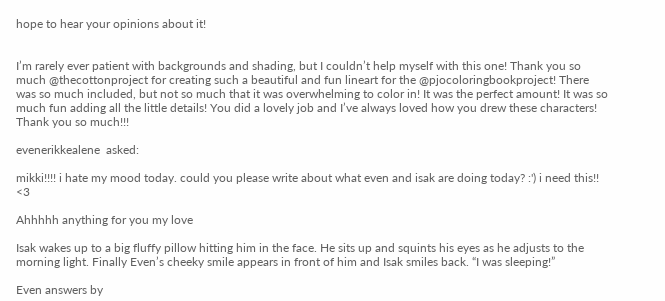hope to hear your opinions about it!


I’m rarely ever patient with backgrounds and shading, but I couldn’t help myself with this one! Thank you so much @thecottonproject for creating such a beautiful and fun lineart for the @pjocoloringbookproject! There was so much included, but not so much that it was overwhelming to color in! It was the perfect amount! It was so much fun adding all the little details! You did a lovely job and I’ve always loved how you drew these characters! Thank you so much!!!

evenerikkealene  asked:

mikki!!!! i hate my mood today. could you please write about what even and isak are doing today? :') i need this!! <3

Ahhhhh anything for you my love

Isak wakes up to a big fluffy pillow hitting him in the face. He sits up and squints his eyes as he adjusts to the morning light. Finally Even’s cheeky smile appears in front of him and Isak smiles back. “I was sleeping!”

Even answers by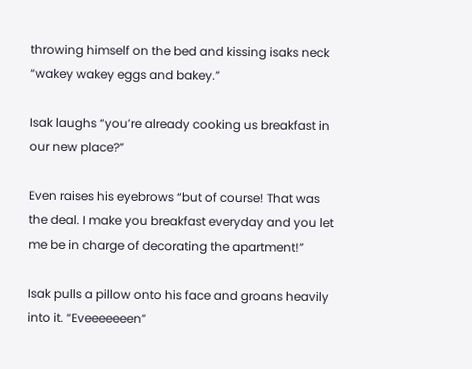throwing himself on the bed and kissing isaks neck “wakey wakey eggs and bakey.”

Isak laughs “you’re already cooking us breakfast in our new place?”

Even raises his eyebrows “but of course! That was the deal. I make you breakfast everyday and you let me be in charge of decorating the apartment!”

Isak pulls a pillow onto his face and groans heavily into it. “Eveeeeeeen”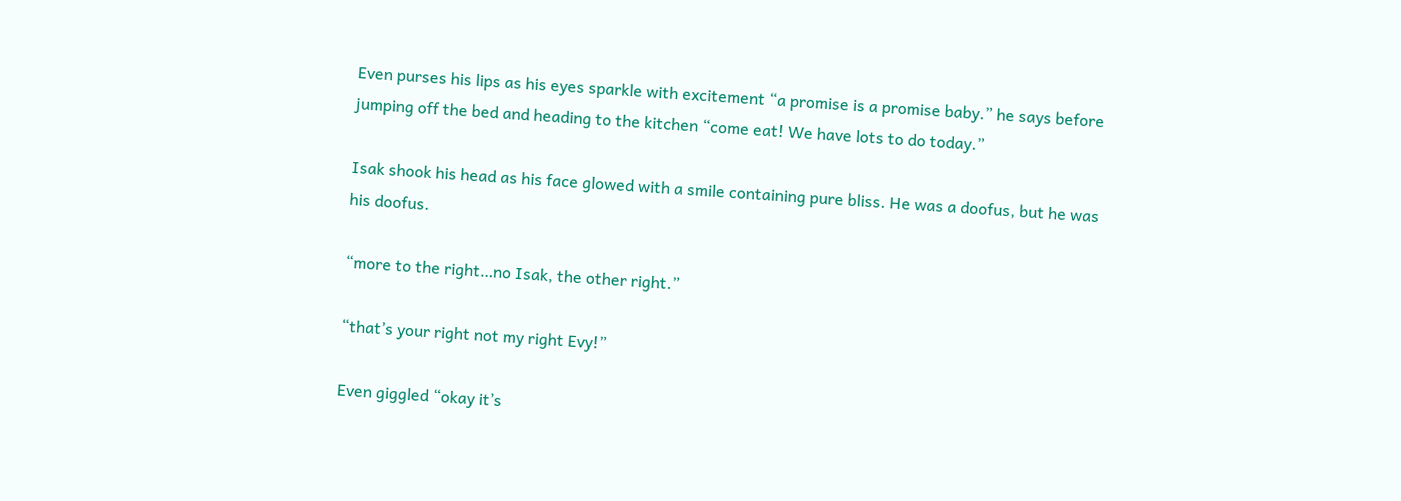Even purses his lips as his eyes sparkle with excitement “a promise is a promise baby.” he says before jumping off the bed and heading to the kitchen “come eat! We have lots to do today.”

Isak shook his head as his face glowed with a smile containing pure bliss. He was a doofus, but he was his doofus.

“more to the right…no Isak, the other right.”

“that’s your right not my right Evy!”

Even giggled “okay it’s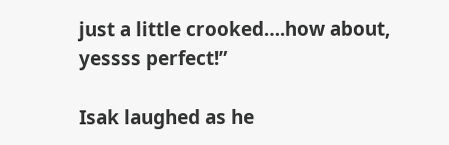just a little crooked….how about, yessss perfect!”

Isak laughed as he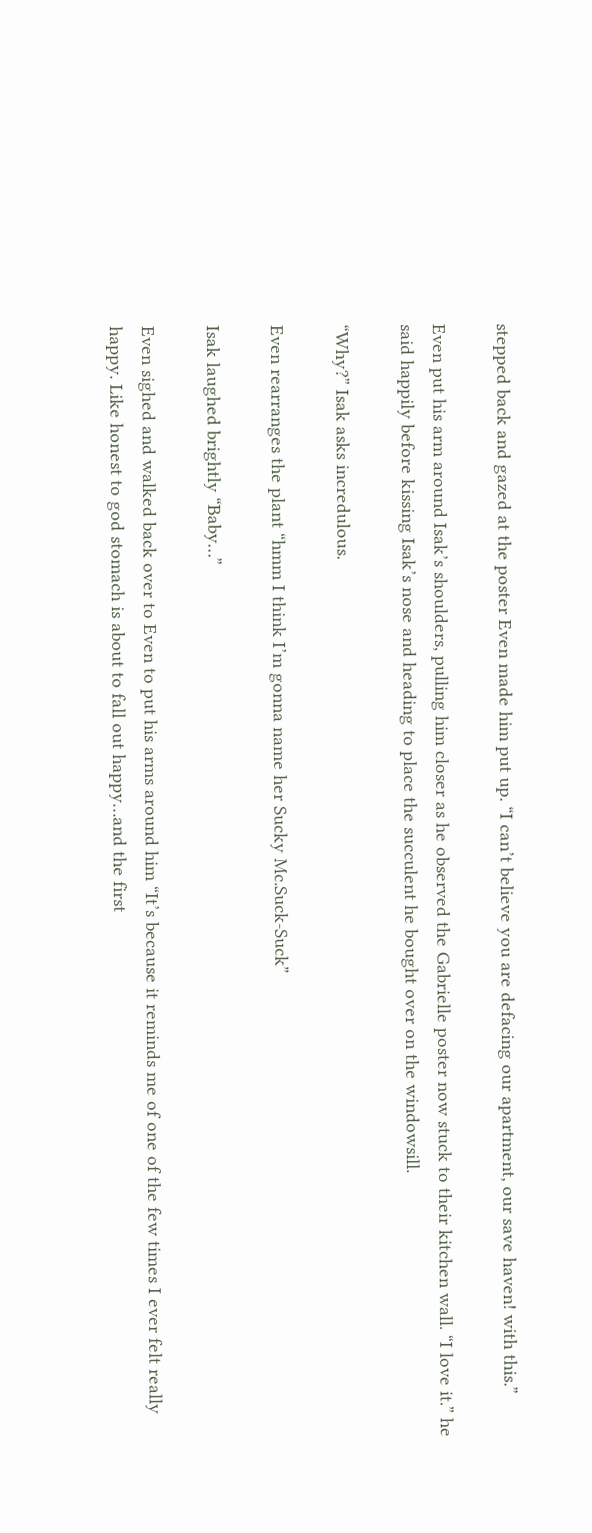stepped back and gazed at the poster Even made him put up. “I can’t believe you are defacing our apartment, our save haven! with this.”

Even put his arm around Isak’s shoulders, pulling him closer as he observed the Gabrielle poster now stuck to their kitchen wall. “I love it.” he said happily before kissing Isak’s nose and heading to place the succulent he bought over on the windowsill.

“Why?” Isak asks incredulous.

Even rearranges the plant “hmm I think I’m gonna name her Sucky Mc.Suck-Suck”

Isak laughed brightly “Baby…”

Even sighed and walked back over to Even to put his arms around him “It’s because it reminds me of one of the few times I ever felt really happy. Like honest to god stomach is about to fall out happy…and the first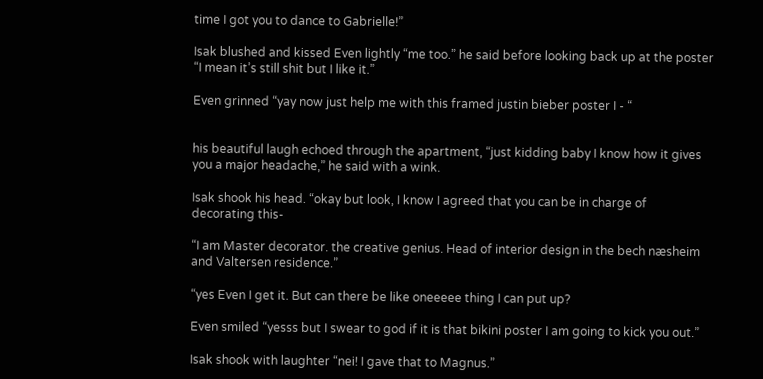time I got you to dance to Gabrielle!”

Isak blushed and kissed Even lightly “me too.” he said before looking back up at the poster “I mean it’s still shit but I like it.”

Even grinned “yay now just help me with this framed justin bieber poster I - “


his beautiful laugh echoed through the apartment, “just kidding baby I know how it gives you a major headache,” he said with a wink.

Isak shook his head. “okay but look, I know I agreed that you can be in charge of decorating this-

“I am Master decorator. the creative genius. Head of interior design in the bech næsheim and Valtersen residence.”

“yes Even I get it. But can there be like oneeeee thing I can put up?

Even smiled “yesss but I swear to god if it is that bikini poster I am going to kick you out.”

Isak shook with laughter “nei! I gave that to Magnus.”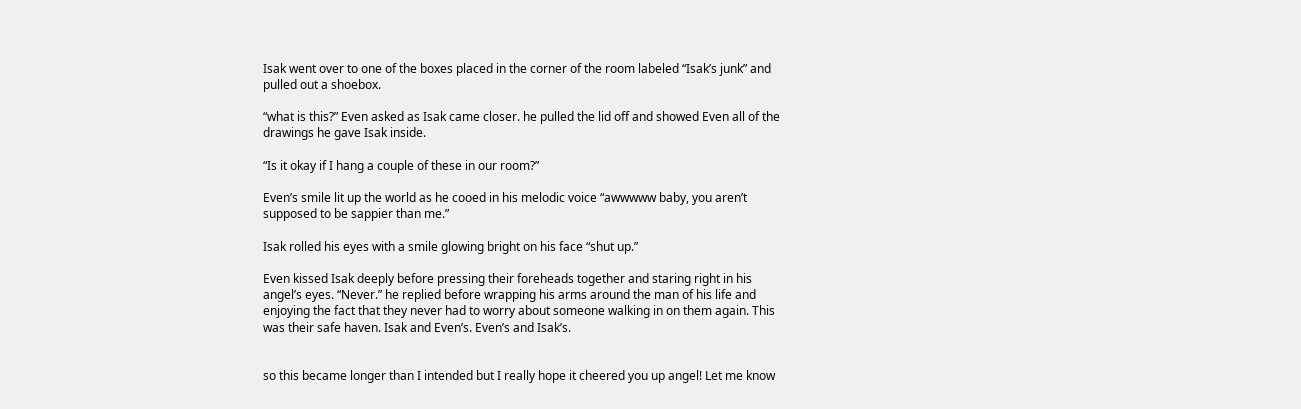Isak went over to one of the boxes placed in the corner of the room labeled “Isak’s junk” and pulled out a shoebox.

“what is this?” Even asked as Isak came closer. he pulled the lid off and showed Even all of the drawings he gave Isak inside.

“Is it okay if I hang a couple of these in our room?”

Even’s smile lit up the world as he cooed in his melodic voice “awwwww baby, you aren’t supposed to be sappier than me.”

Isak rolled his eyes with a smile glowing bright on his face “shut up.”

Even kissed Isak deeply before pressing their foreheads together and staring right in his angel’s eyes. “Never.” he replied before wrapping his arms around the man of his life and enjoying the fact that they never had to worry about someone walking in on them again. This was their safe haven. Isak and Even’s. Even’s and Isak’s.


so this became longer than I intended but I really hope it cheered you up angel! Let me know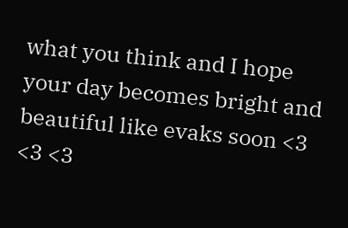what you think and I hope your day becomes bright and beautiful like evaks soon <3 <3 <3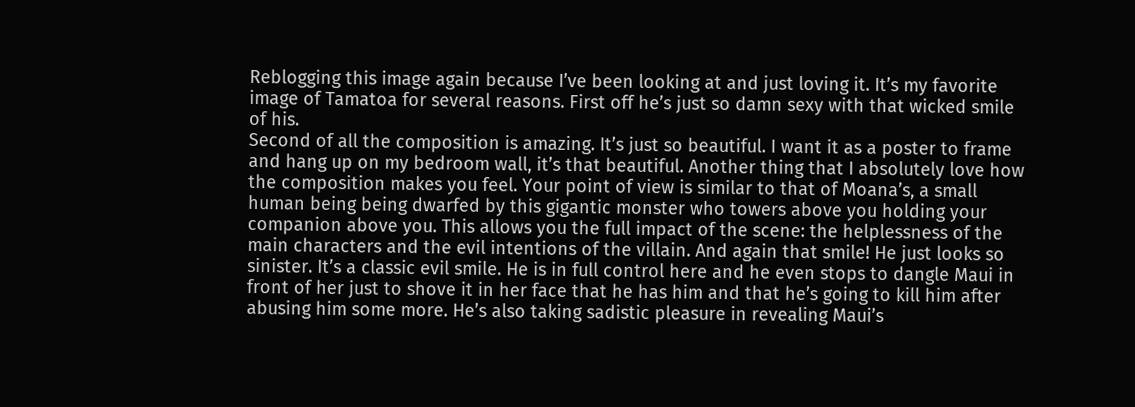Reblogging this image again because I’ve been looking at and just loving it. It’s my favorite image of Tamatoa for several reasons. First off he’s just so damn sexy with that wicked smile of his.
Second of all the composition is amazing. It’s just so beautiful. I want it as a poster to frame and hang up on my bedroom wall, it’s that beautiful. Another thing that I absolutely love how the composition makes you feel. Your point of view is similar to that of Moana’s, a small human being being dwarfed by this gigantic monster who towers above you holding your companion above you. This allows you the full impact of the scene: the helplessness of the main characters and the evil intentions of the villain. And again that smile! He just looks so sinister. It’s a classic evil smile. He is in full control here and he even stops to dangle Maui in front of her just to shove it in her face that he has him and that he’s going to kill him after abusing him some more. He’s also taking sadistic pleasure in revealing Maui’s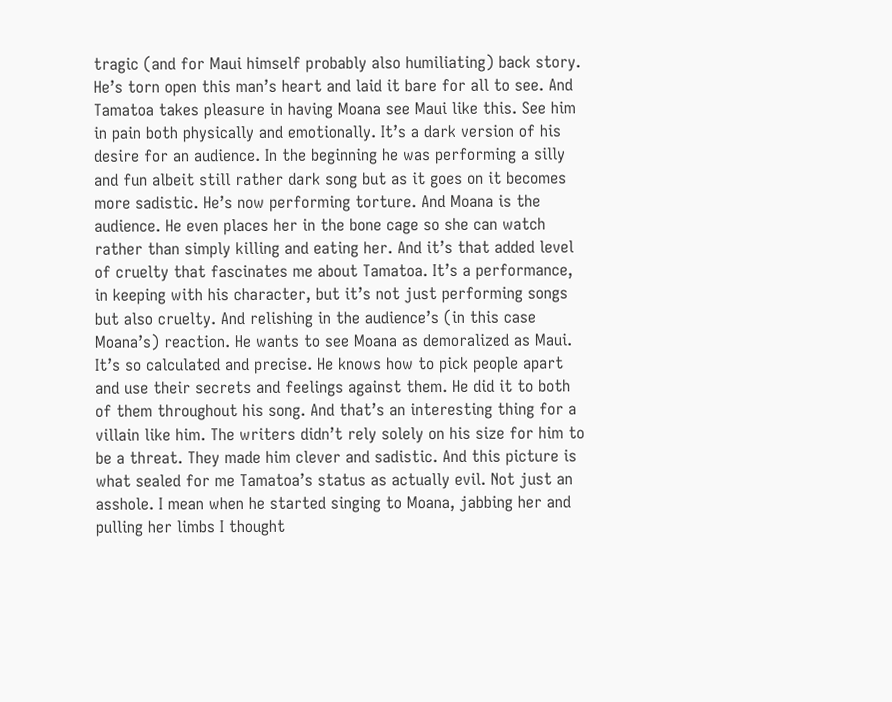tragic (and for Maui himself probably also humiliating) back story. He’s torn open this man’s heart and laid it bare for all to see. And Tamatoa takes pleasure in having Moana see Maui like this. See him in pain both physically and emotionally. It’s a dark version of his desire for an audience. In the beginning he was performing a silly and fun albeit still rather dark song but as it goes on it becomes more sadistic. He’s now performing torture. And Moana is the audience. He even places her in the bone cage so she can watch rather than simply killing and eating her. And it’s that added level of cruelty that fascinates me about Tamatoa. It’s a performance, in keeping with his character, but it’s not just performing songs but also cruelty. And relishing in the audience’s (in this case Moana’s) reaction. He wants to see Moana as demoralized as Maui. It’s so calculated and precise. He knows how to pick people apart and use their secrets and feelings against them. He did it to both of them throughout his song. And that’s an interesting thing for a villain like him. The writers didn’t rely solely on his size for him to be a threat. They made him clever and sadistic. And this picture is what sealed for me Tamatoa’s status as actually evil. Not just an asshole. I mean when he started singing to Moana, jabbing her and pulling her limbs I thought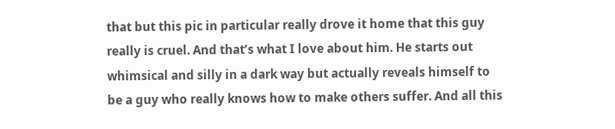that but this pic in particular really drove it home that this guy really is cruel. And that’s what I love about him. He starts out whimsical and silly in a dark way but actually reveals himself to be a guy who really knows how to make others suffer. And all this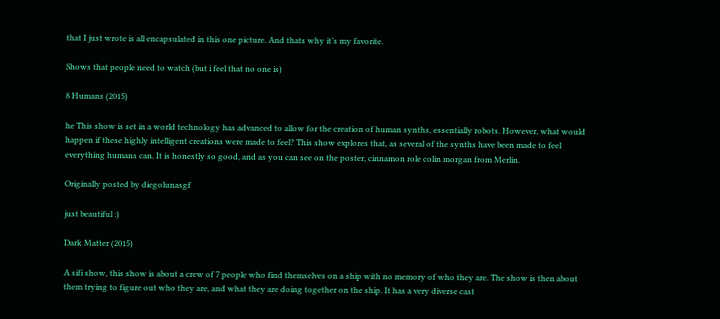that I just wrote is all encapsulated in this one picture. And thats why it’s my favorite.

Shows that people need to watch (but i feel that no one is)

8 Humans (2015)

he This show is set in a world technology has advanced to allow for the creation of human synths, essentially robots. However, what would happen if these highly intelligent creations were made to feel? This show explores that, as several of the synths have been made to feel everything humans can. It is honestly so good, and as you can see on the poster, cinnamon role colin morgan from Merlin.

Originally posted by diegolunasgf

just beautiful :)

Dark Matter (2015)

A sifi show, this show is about a crew of 7 people who find themselves on a ship with no memory of who they are. The show is then about them trying to figure out who they are, and what they are doing together on the ship. It has a very diverse cast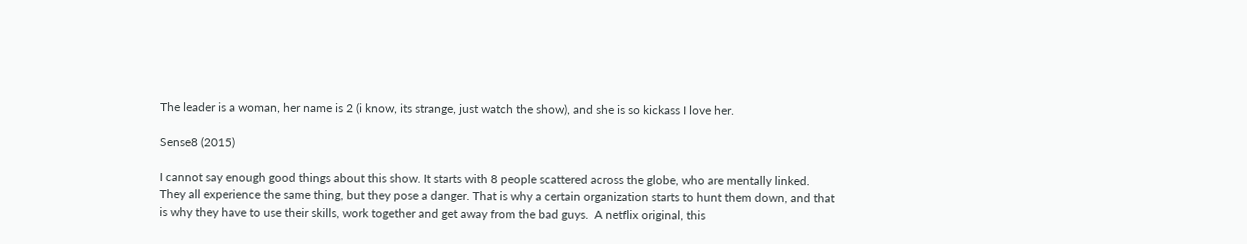The leader is a woman, her name is 2 (i know, its strange, just watch the show), and she is so kickass I love her.

Sense8 (2015)

I cannot say enough good things about this show. It starts with 8 people scattered across the globe, who are mentally linked. They all experience the same thing, but they pose a danger. That is why a certain organization starts to hunt them down, and that is why they have to use their skills, work together and get away from the bad guys.  A netflix original, this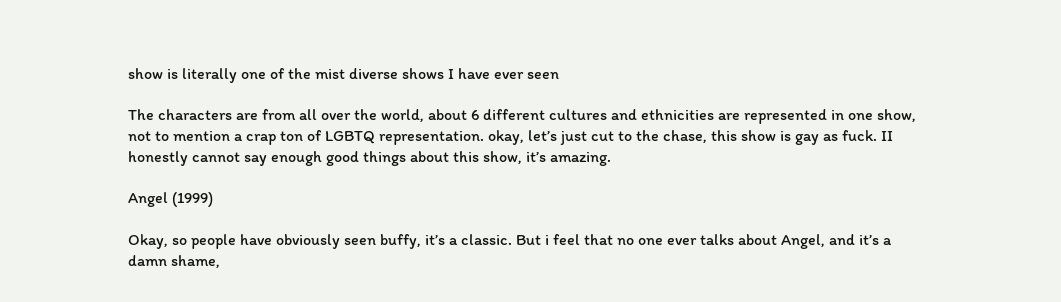show is literally one of the mist diverse shows I have ever seen

The characters are from all over the world, about 6 different cultures and ethnicities are represented in one show, not to mention a crap ton of LGBTQ representation. okay, let’s just cut to the chase, this show is gay as fuck. II honestly cannot say enough good things about this show, it’s amazing.

Angel (1999)

Okay, so people have obviously seen buffy, it’s a classic. But i feel that no one ever talks about Angel, and it’s a damn shame,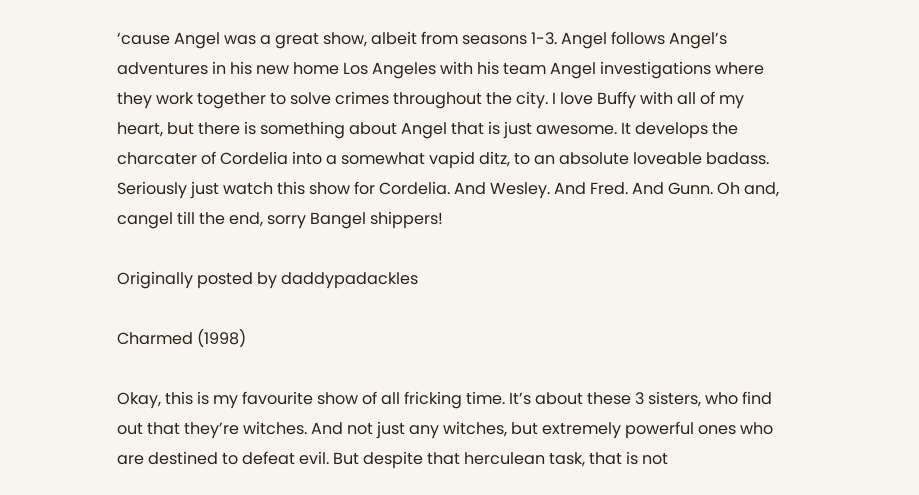‘cause Angel was a great show, albeit from seasons 1-3. Angel follows Angel’s adventures in his new home Los Angeles with his team Angel investigations where they work together to solve crimes throughout the city. I love Buffy with all of my heart, but there is something about Angel that is just awesome. It develops the charcater of Cordelia into a somewhat vapid ditz, to an absolute loveable badass. Seriously just watch this show for Cordelia. And Wesley. And Fred. And Gunn. Oh and, cangel till the end, sorry Bangel shippers!

Originally posted by daddypadackles

Charmed (1998)

Okay, this is my favourite show of all fricking time. It’s about these 3 sisters, who find out that they’re witches. And not just any witches, but extremely powerful ones who are destined to defeat evil. But despite that herculean task, that is not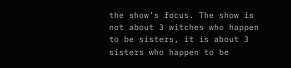the show’s focus. The show is not about 3 witches who happen to be sisters, it is about 3 sisters who happen to be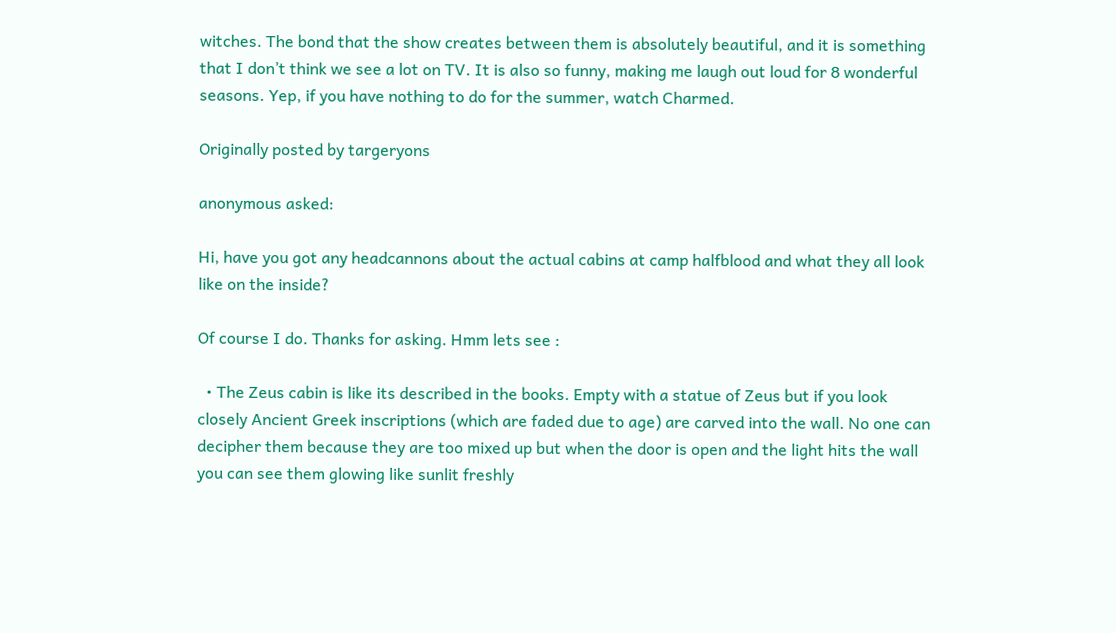witches. The bond that the show creates between them is absolutely beautiful, and it is something that I don’t think we see a lot on TV. It is also so funny, making me laugh out loud for 8 wonderful seasons. Yep, if you have nothing to do for the summer, watch Charmed.

Originally posted by targeryons

anonymous asked:

Hi, have you got any headcannons about the actual cabins at camp halfblood and what they all look like on the inside?

Of course I do. Thanks for asking. Hmm lets see :

  • The Zeus cabin is like its described in the books. Empty with a statue of Zeus but if you look closely Ancient Greek inscriptions (which are faded due to age) are carved into the wall. No one can decipher them because they are too mixed up but when the door is open and the light hits the wall you can see them glowing like sunlit freshly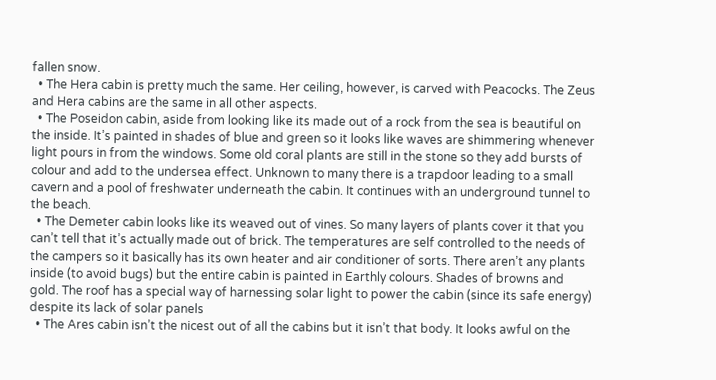fallen snow.
  • The Hera cabin is pretty much the same. Her ceiling, however, is carved with Peacocks. The Zeus and Hera cabins are the same in all other aspects.
  • The Poseidon cabin, aside from looking like its made out of a rock from the sea is beautiful on the inside. It’s painted in shades of blue and green so it looks like waves are shimmering whenever light pours in from the windows. Some old coral plants are still in the stone so they add bursts of colour and add to the undersea effect. Unknown to many there is a trapdoor leading to a small cavern and a pool of freshwater underneath the cabin. It continues with an underground tunnel to the beach.
  • The Demeter cabin looks like its weaved out of vines. So many layers of plants cover it that you can’t tell that it’s actually made out of brick. The temperatures are self controlled to the needs of the campers so it basically has its own heater and air conditioner of sorts. There aren’t any plants inside (to avoid bugs) but the entire cabin is painted in Earthly colours. Shades of browns and gold. The roof has a special way of harnessing solar light to power the cabin (since its safe energy) despite its lack of solar panels
  • The Ares cabin isn’t the nicest out of all the cabins but it isn’t that body. It looks awful on the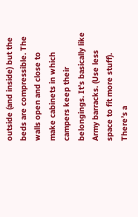outside (and inside) but the beds are compressible. The walls open and close to make cabinets in which campers keep their belongings. It’s basically like Army barracks. (Use less space to fit more stuff). There’s a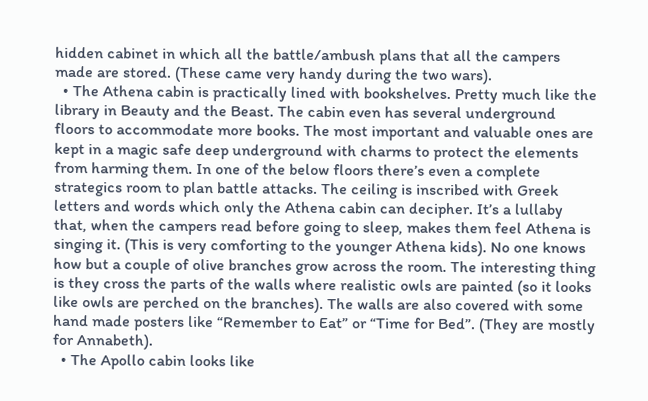hidden cabinet in which all the battle/ambush plans that all the campers made are stored. (These came very handy during the two wars).
  • The Athena cabin is practically lined with bookshelves. Pretty much like the library in Beauty and the Beast. The cabin even has several underground floors to accommodate more books. The most important and valuable ones are kept in a magic safe deep underground with charms to protect the elements from harming them. In one of the below floors there’s even a complete strategics room to plan battle attacks. The ceiling is inscribed with Greek letters and words which only the Athena cabin can decipher. It’s a lullaby that, when the campers read before going to sleep, makes them feel Athena is singing it. (This is very comforting to the younger Athena kids). No one knows how but a couple of olive branches grow across the room. The interesting thing is they cross the parts of the walls where realistic owls are painted (so it looks like owls are perched on the branches). The walls are also covered with some hand made posters like “Remember to Eat” or “Time for Bed”. (They are mostly for Annabeth).
  • The Apollo cabin looks like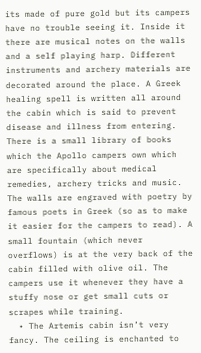its made of pure gold but its campers have no trouble seeing it. Inside it there are musical notes on the walls and a self playing harp. Different instruments and archery materials are decorated around the place. A Greek healing spell is written all around the cabin which is said to prevent disease and illness from entering. There is a small library of books which the Apollo campers own which are specifically about medical remedies, archery tricks and music. The walls are engraved with poetry by famous poets in Greek (so as to make it easier for the campers to read). A small fountain (which never overflows) is at the very back of the cabin filled with olive oil. The campers use it whenever they have a stuffy nose or get small cuts or scrapes while training.
  • The Artemis cabin isn’t very fancy. The ceiling is enchanted to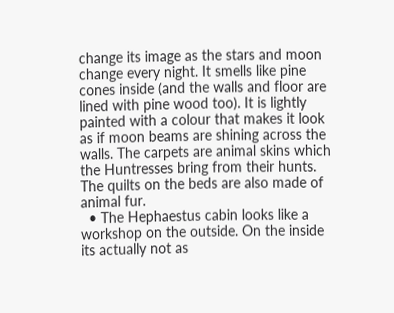change its image as the stars and moon change every night. It smells like pine cones inside (and the walls and floor are lined with pine wood too). It is lightly painted with a colour that makes it look as if moon beams are shining across the walls. The carpets are animal skins which the Huntresses bring from their hunts. The quilts on the beds are also made of animal fur.
  • The Hephaestus cabin looks like a workshop on the outside. On the inside its actually not as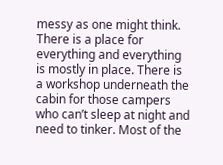messy as one might think. There is a place for everything and everything is mostly in place. There is a workshop underneath the cabin for those campers who can’t sleep at night and need to tinker. Most of the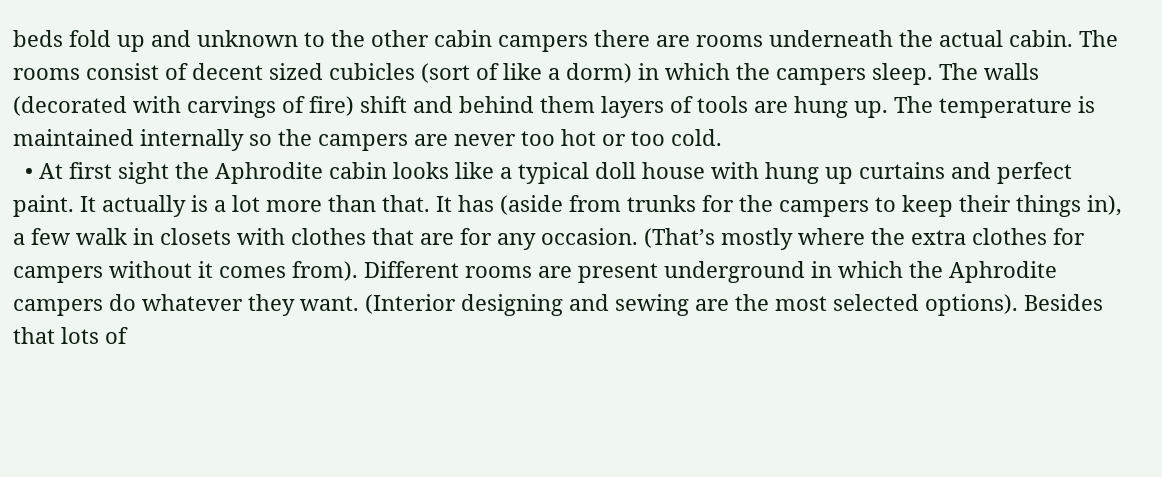beds fold up and unknown to the other cabin campers there are rooms underneath the actual cabin. The rooms consist of decent sized cubicles (sort of like a dorm) in which the campers sleep. The walls (decorated with carvings of fire) shift and behind them layers of tools are hung up. The temperature is maintained internally so the campers are never too hot or too cold.
  • At first sight the Aphrodite cabin looks like a typical doll house with hung up curtains and perfect paint. It actually is a lot more than that. It has (aside from trunks for the campers to keep their things in), a few walk in closets with clothes that are for any occasion. (That’s mostly where the extra clothes for campers without it comes from). Different rooms are present underground in which the Aphrodite campers do whatever they want. (Interior designing and sewing are the most selected options). Besides that lots of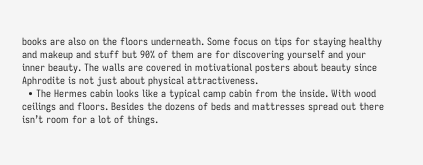books are also on the floors underneath. Some focus on tips for staying healthy and makeup and stuff but 90% of them are for discovering yourself and your inner beauty. The walls are covered in motivational posters about beauty since Aphrodite is not just about physical attractiveness.
  • The Hermes cabin looks like a typical camp cabin from the inside. With wood ceilings and floors. Besides the dozens of beds and mattresses spread out there isn’t room for a lot of things.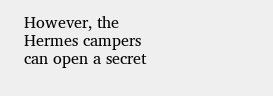However, the Hermes campers can open a secret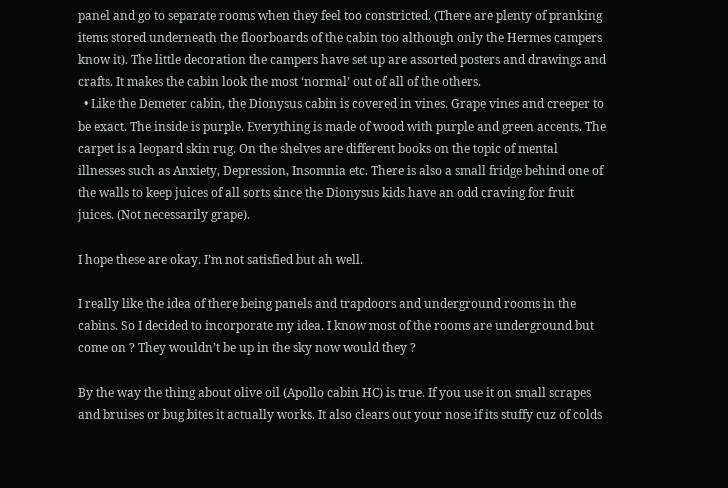panel and go to separate rooms when they feel too constricted. (There are plenty of pranking items stored underneath the floorboards of the cabin too although only the Hermes campers know it). The little decoration the campers have set up are assorted posters and drawings and crafts. It makes the cabin look the most ‘normal’ out of all of the others.
  • Like the Demeter cabin, the Dionysus cabin is covered in vines. Grape vines and creeper to be exact. The inside is purple. Everything is made of wood with purple and green accents. The carpet is a leopard skin rug. On the shelves are different books on the topic of mental illnesses such as Anxiety, Depression, Insomnia etc. There is also a small fridge behind one of the walls to keep juices of all sorts since the Dionysus kids have an odd craving for fruit juices. (Not necessarily grape).

I hope these are okay. I’m not satisfied but ah well.

I really like the idea of there being panels and trapdoors and underground rooms in the cabins. So I decided to incorporate my idea. I know most of the rooms are underground but come on ? They wouldn’t be up in the sky now would they ?

By the way the thing about olive oil (Apollo cabin HC) is true. If you use it on small scrapes and bruises or bug bites it actually works. It also clears out your nose if its stuffy cuz of colds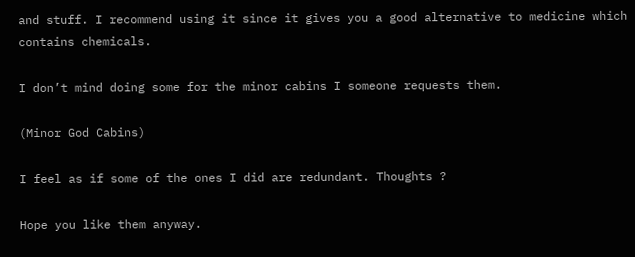and stuff. I recommend using it since it gives you a good alternative to medicine which contains chemicals.

I don’t mind doing some for the minor cabins I someone requests them.

(Minor God Cabins)

I feel as if some of the ones I did are redundant. Thoughts ?

Hope you like them anyway.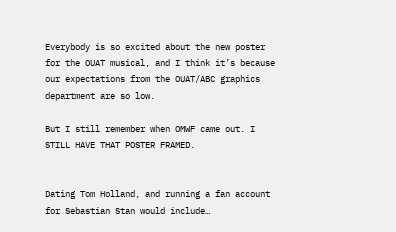Everybody is so excited about the new poster for the OUAT musical, and I think it’s because our expectations from the OUAT/ABC graphics department are so low.

But I still remember when OMWF came out. I STILL HAVE THAT POSTER FRAMED.


Dating Tom Holland, and running a fan account for Sebastian Stan would include…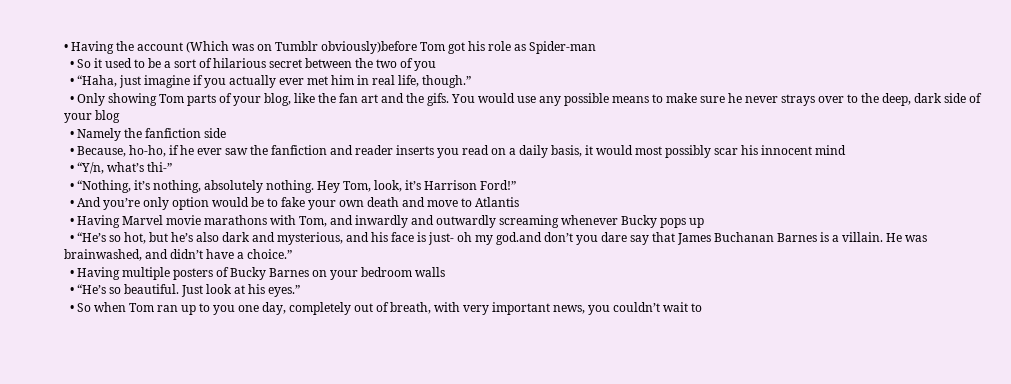• Having the account (Which was on Tumblr obviously)before Tom got his role as Spider-man
  • So it used to be a sort of hilarious secret between the two of you
  • “Haha, just imagine if you actually ever met him in real life, though.”
  • Only showing Tom parts of your blog, like the fan art and the gifs. You would use any possible means to make sure he never strays over to the deep, dark side of your blog
  • Namely the fanfiction side
  • Because, ho-ho, if he ever saw the fanfiction and reader inserts you read on a daily basis, it would most possibly scar his innocent mind
  • “Y/n, what’s thi-”
  • “Nothing, it’s nothing, absolutely nothing. Hey Tom, look, it’s Harrison Ford!”
  • And you’re only option would be to fake your own death and move to Atlantis
  • Having Marvel movie marathons with Tom, and inwardly and outwardly screaming whenever Bucky pops up
  • “He’s so hot, but he’s also dark and mysterious, and his face is just- oh my god.and don’t you dare say that James Buchanan Barnes is a villain. He was brainwashed, and didn’t have a choice.”
  • Having multiple posters of Bucky Barnes on your bedroom walls
  • “He’s so beautiful. Just look at his eyes.”
  • So when Tom ran up to you one day, completely out of breath, with very important news, you couldn’t wait to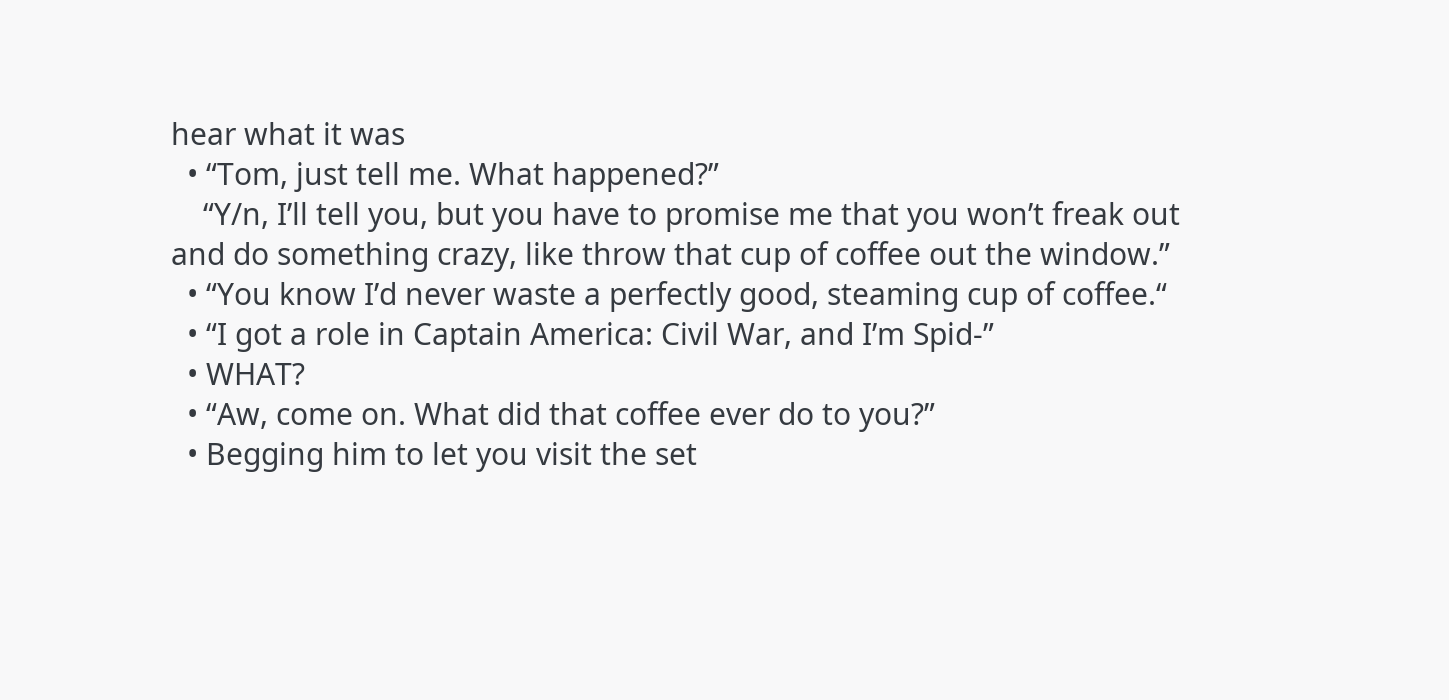hear what it was
  • “Tom, just tell me. What happened?”
    “Y/n, I’ll tell you, but you have to promise me that you won’t freak out and do something crazy, like throw that cup of coffee out the window.”
  • “You know I’d never waste a perfectly good, steaming cup of coffee.“
  • “I got a role in Captain America: Civil War, and I’m Spid-”
  • WHAT?
  • “Aw, come on. What did that coffee ever do to you?”
  • Begging him to let you visit the set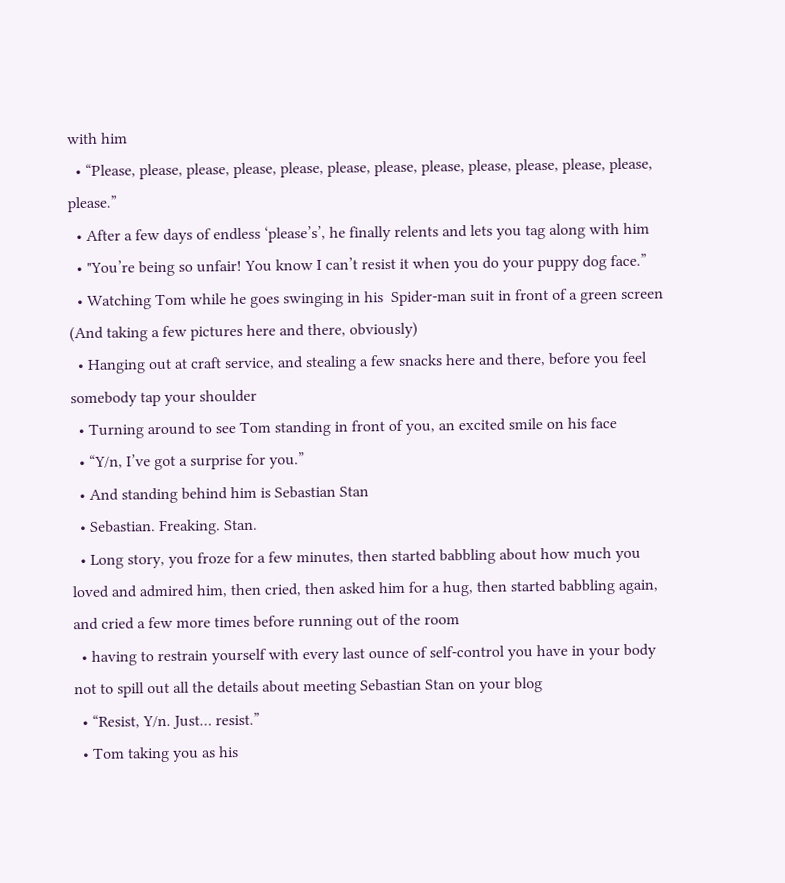with him
  • “Please, please, please, please, please, please, please, please, please, please, please, please, please.”
  • After a few days of endless ‘please’s’, he finally relents and lets you tag along with him
  • "You’re being so unfair! You know I can’t resist it when you do your puppy dog face.”
  • Watching Tom while he goes swinging in his  Spider-man suit in front of a green screen (And taking a few pictures here and there, obviously)
  • Hanging out at craft service, and stealing a few snacks here and there, before you feel somebody tap your shoulder
  • Turning around to see Tom standing in front of you, an excited smile on his face
  • “Y/n, I’ve got a surprise for you.”
  • And standing behind him is Sebastian Stan
  • Sebastian. Freaking. Stan.
  • Long story, you froze for a few minutes, then started babbling about how much you loved and admired him, then cried, then asked him for a hug, then started babbling again, and cried a few more times before running out of the room
  • having to restrain yourself with every last ounce of self-control you have in your body not to spill out all the details about meeting Sebastian Stan on your blog
  • “Resist, Y/n. Just… resist.”
  • Tom taking you as his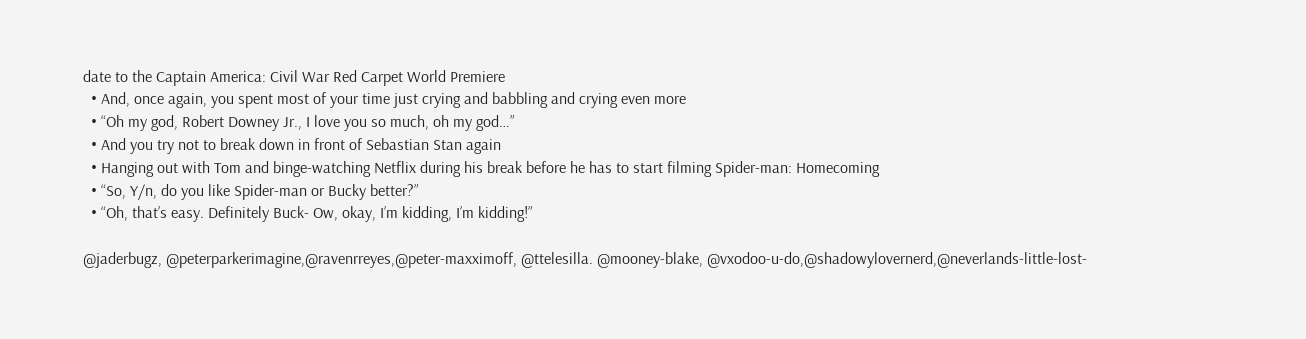date to the Captain America: Civil War Red Carpet World Premiere
  • And, once again, you spent most of your time just crying and babbling and crying even more
  • “Oh my god, Robert Downey Jr., I love you so much, oh my god…”
  • And you try not to break down in front of Sebastian Stan again
  • Hanging out with Tom and binge-watching Netflix during his break before he has to start filming Spider-man: Homecoming
  • “So, Y/n, do you like Spider-man or Bucky better?”
  • “Oh, that’s easy. Definitely Buck- Ow, okay, I’m kidding, I’m kidding!”

@jaderbugz, @peterparkerimagine,@ravenrreyes,@peter-maxximoff, @ttelesilla. @mooney-blake, @vxodoo-u-do,@shadowylovernerd,@neverlands-little-lost-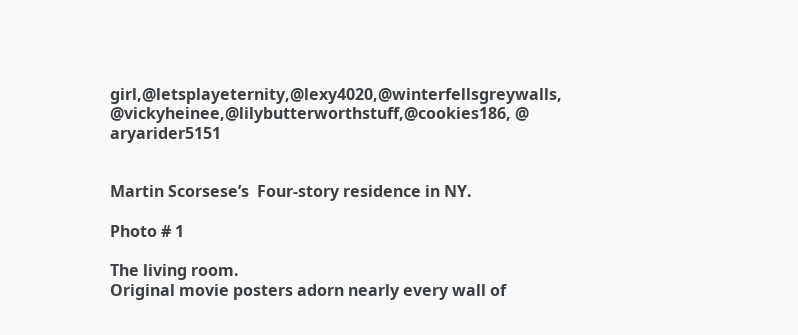girl,@letsplayeternity,@lexy4020,@winterfellsgreywalls, @vickyheinee,@lilybutterworthstuff,@cookies186, @ aryarider5151


Martin Scorsese’s  Four-story residence in NY.

Photo # 1

The living room.
Original movie posters adorn nearly every wall of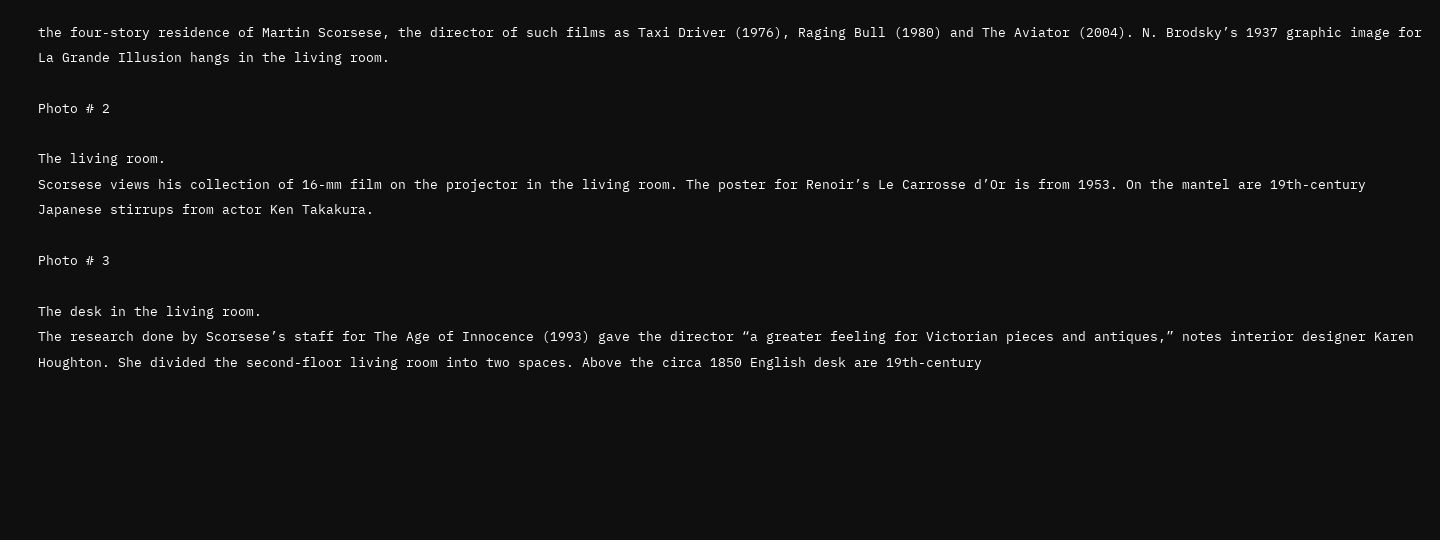the four-story residence of Martin Scorsese, the director of such films as Taxi Driver (1976), Raging Bull (1980) and The Aviator (2004). N. Brodsky’s 1937 graphic image for La Grande Illusion hangs in the living room.

Photo # 2

The living room.
Scorsese views his collection of 16-mm film on the projector in the living room. The poster for Renoir’s Le Carrosse d’Or is from 1953. On the mantel are 19th-century Japanese stirrups from actor Ken Takakura.

Photo # 3

The desk in the living room.
The research done by Scorsese’s staff for The Age of Innocence (1993) gave the director “a greater feeling for Victorian pieces and antiques,” notes interior designer Karen Houghton. She divided the second-floor living room into two spaces. Above the circa 1850 English desk are 19th-century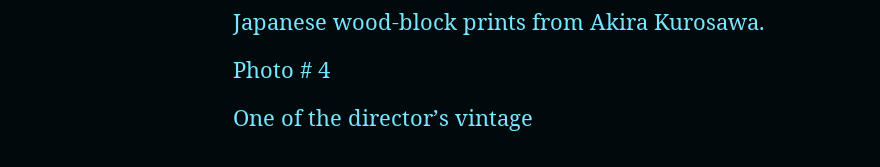Japanese wood-block prints from Akira Kurosawa.

Photo # 4

One of the director’s vintage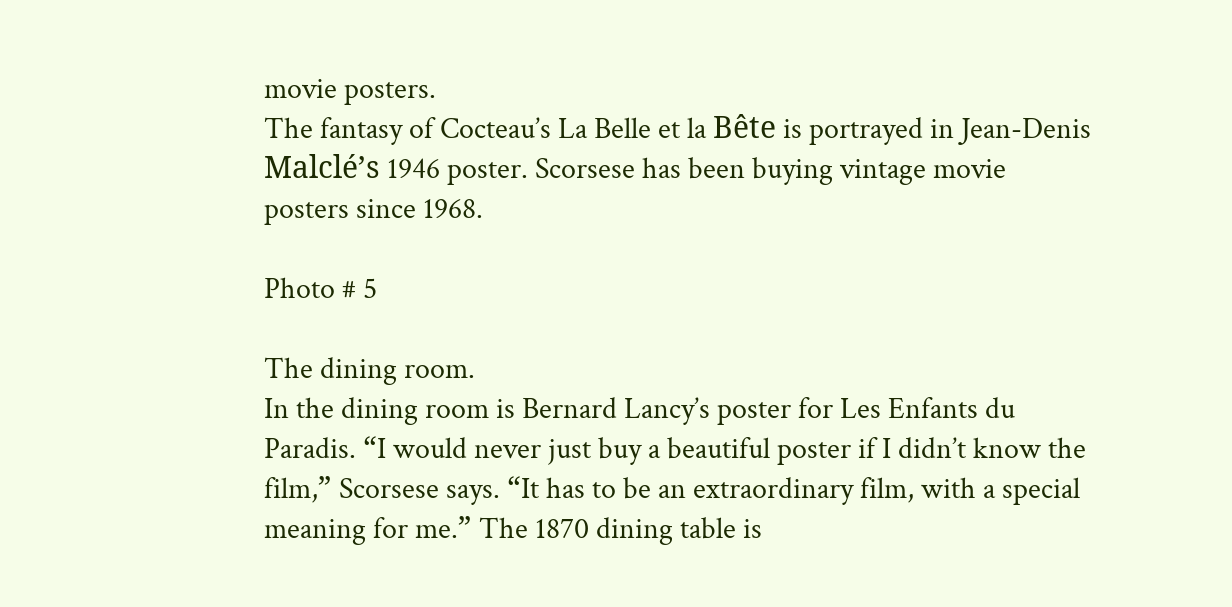movie posters.
The fantasy of Cocteau’s La Belle et la Bête is portrayed in Jean-Denis Malclé’s 1946 poster. Scorsese has been buying vintage movie posters since 1968.

Photo # 5

The dining room.
In the dining room is Bernard Lancy’s poster for Les Enfants du Paradis. “I would never just buy a beautiful poster if I didn’t know the film,” Scorsese says. “It has to be an extraordinary film, with a special meaning for me.” The 1870 dining table is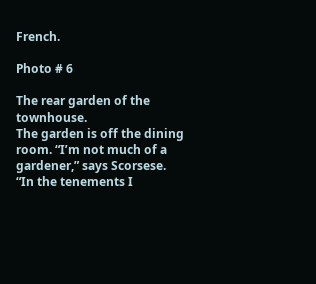French.

Photo # 6

The rear garden of the townhouse.
The garden is off the dining room. “I’m not much of a gardener,” says Scorsese. “In the tenements I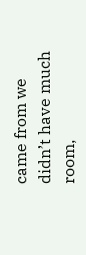came from we didn’t have much room,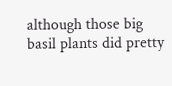although those big basil plants did pretty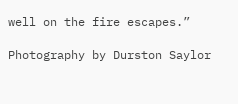well on the fire escapes.”

Photography by Durston Saylor